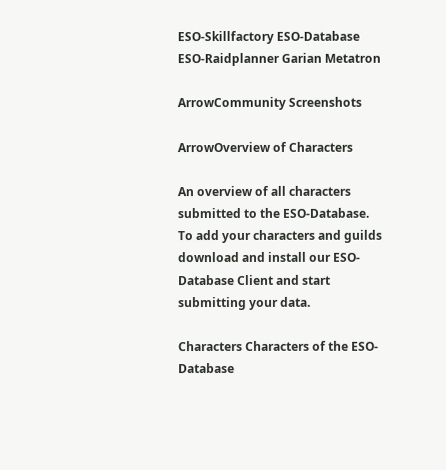ESO-Skillfactory ESO-Database ESO-Raidplanner Garian Metatron

ArrowCommunity Screenshots

ArrowOverview of Characters

An overview of all characters submitted to the ESO-Database. To add your characters and guilds download and install our ESO-Database Client and start submitting your data.

Characters Characters of the ESO-Database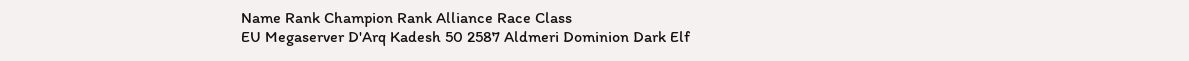Name Rank Champion Rank Alliance Race Class
EU Megaserver D'Arq Kadesh 50 2587 Aldmeri Dominion Dark Elf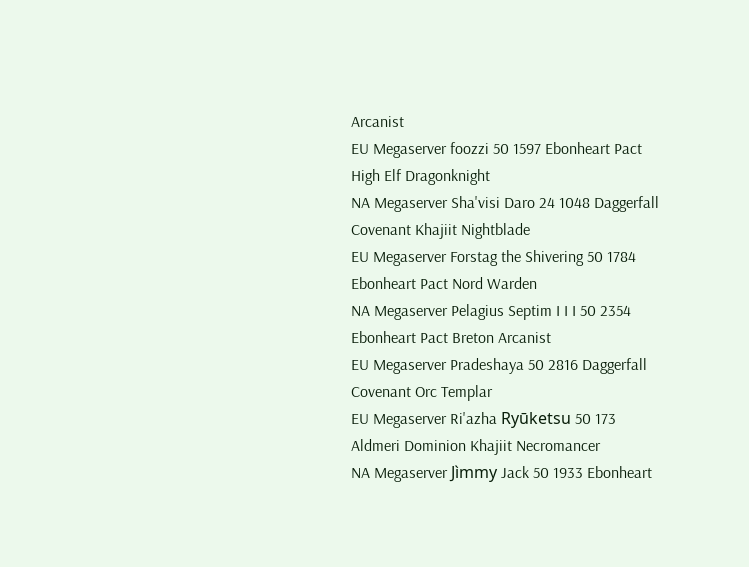Arcanist
EU Megaserver foozzi 50 1597 Ebonheart Pact High Elf Dragonknight
NA Megaserver Sha'visi Daro 24 1048 Daggerfall Covenant Khajiit Nightblade
EU Megaserver Forstag the Shivering 50 1784 Ebonheart Pact Nord Warden
NA Megaserver Pelagius Septim I I I 50 2354 Ebonheart Pact Breton Arcanist
EU Megaserver Pradeshaya 50 2816 Daggerfall Covenant Orc Templar
EU Megaserver Ri'azha Ryūketsu 50 173 Aldmeri Dominion Khajiit Necromancer
NA Megaserver Jìmmy Jack 50 1933 Ebonheart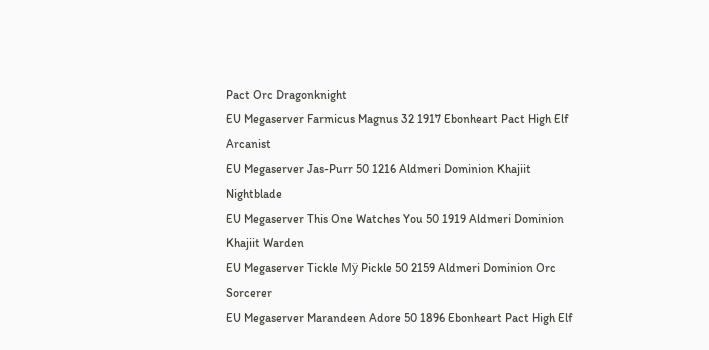Pact Orc Dragonknight
EU Megaserver Farmicus Magnus 32 1917 Ebonheart Pact High Elf Arcanist
EU Megaserver Jas-Purr 50 1216 Aldmeri Dominion Khajiit Nightblade
EU Megaserver This One Watches You 50 1919 Aldmeri Dominion Khajiit Warden
EU Megaserver Tickle Mÿ Pickle 50 2159 Aldmeri Dominion Orc Sorcerer
EU Megaserver Marandeen Adore 50 1896 Ebonheart Pact High Elf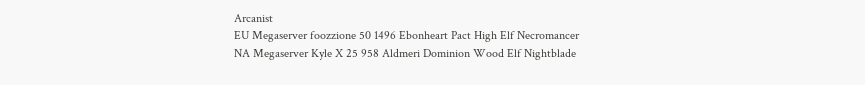Arcanist
EU Megaserver foozzione 50 1496 Ebonheart Pact High Elf Necromancer
NA Megaserver Kyle X 25 958 Aldmeri Dominion Wood Elf Nightblade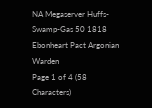NA Megaserver Huffs-Swamp-Gas 50 1818 Ebonheart Pact Argonian Warden
Page 1 of 4 (58 Characters)